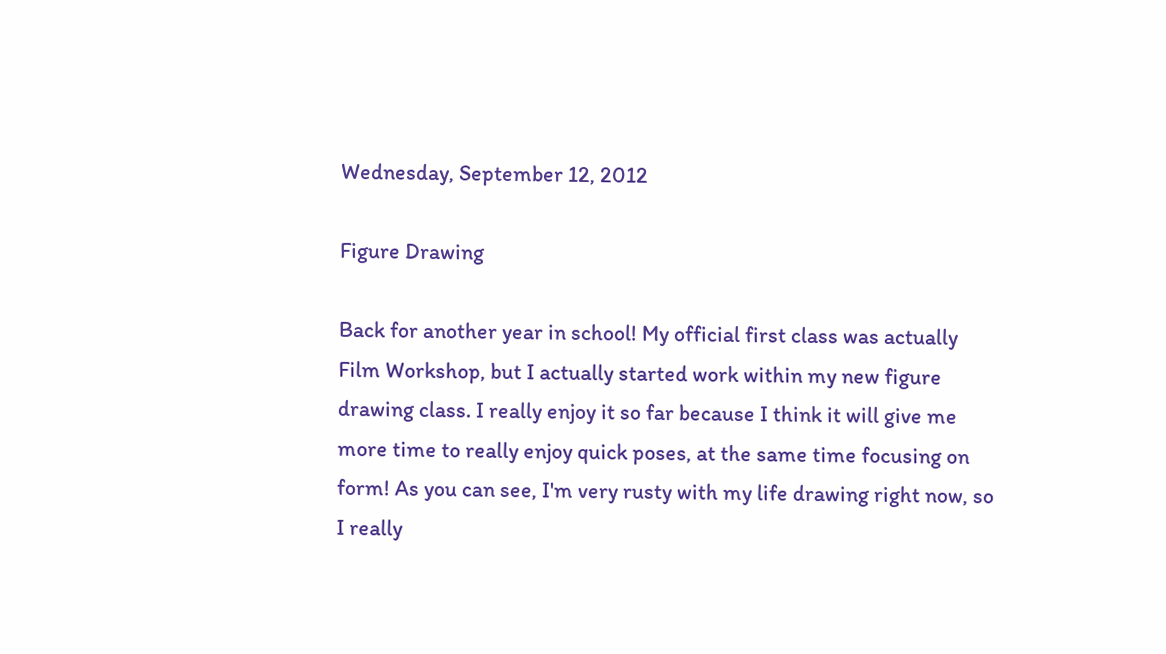Wednesday, September 12, 2012

Figure Drawing

Back for another year in school! My official first class was actually Film Workshop, but I actually started work within my new figure drawing class. I really enjoy it so far because I think it will give me more time to really enjoy quick poses, at the same time focusing on form! As you can see, I'm very rusty with my life drawing right now, so I really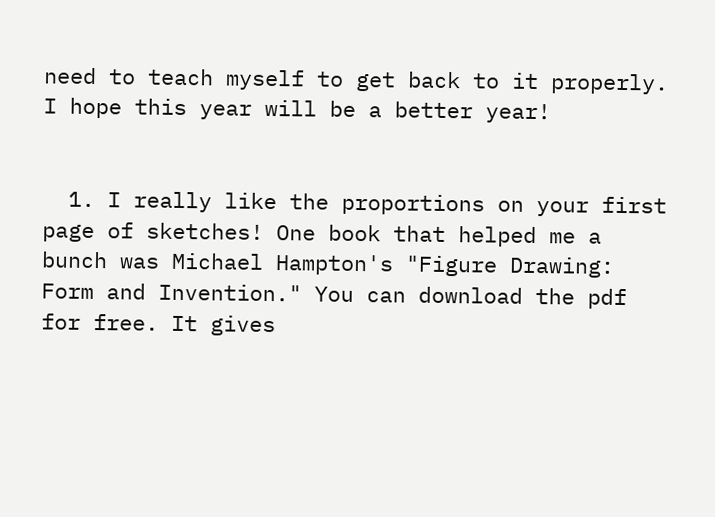need to teach myself to get back to it properly. I hope this year will be a better year!


  1. I really like the proportions on your first page of sketches! One book that helped me a bunch was Michael Hampton's "Figure Drawing: Form and Invention." You can download the pdf for free. It gives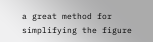a great method for simplifying the figure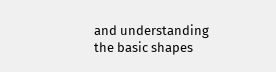and understanding the basic shapes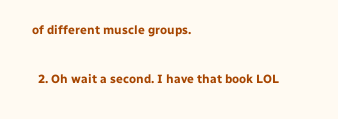of different muscle groups.

  2. Oh wait a second. I have that book LOL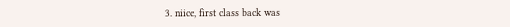3. niice, first class back was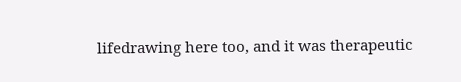lifedrawing here too, and it was therapeutic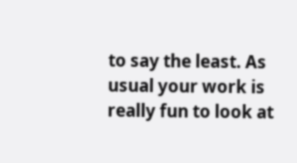to say the least. As usual your work is really fun to look at